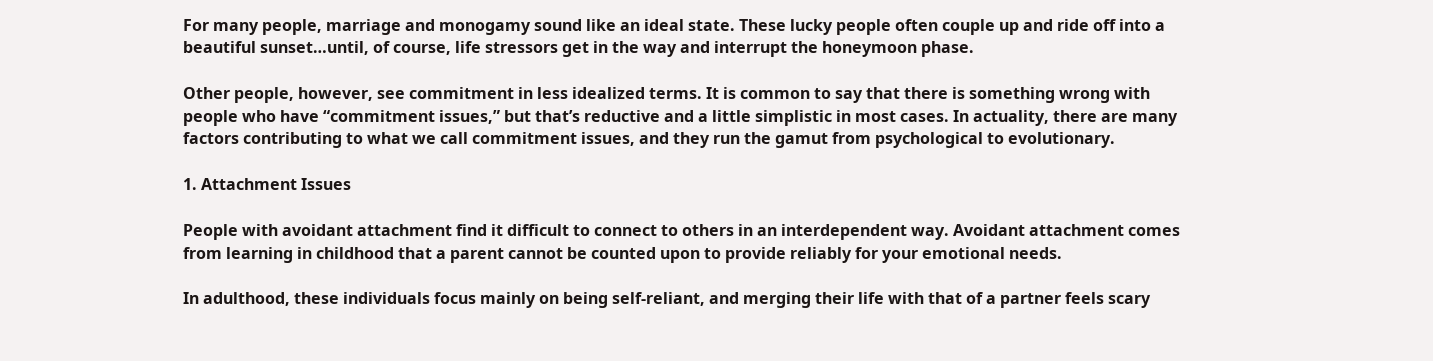For many people, marriage and monogamy sound like an ideal state. These lucky people often couple up and ride off into a beautiful sunset…until, of course, life stressors get in the way and interrupt the honeymoon phase.

Other people, however, see commitment in less idealized terms. It is common to say that there is something wrong with people who have “commitment issues,” but that’s reductive and a little simplistic in most cases. In actuality, there are many factors contributing to what we call commitment issues, and they run the gamut from psychological to evolutionary.

1. Attachment Issues

People with avoidant attachment find it difficult to connect to others in an interdependent way. Avoidant attachment comes from learning in childhood that a parent cannot be counted upon to provide reliably for your emotional needs.

In adulthood, these individuals focus mainly on being self-reliant, and merging their life with that of a partner feels scary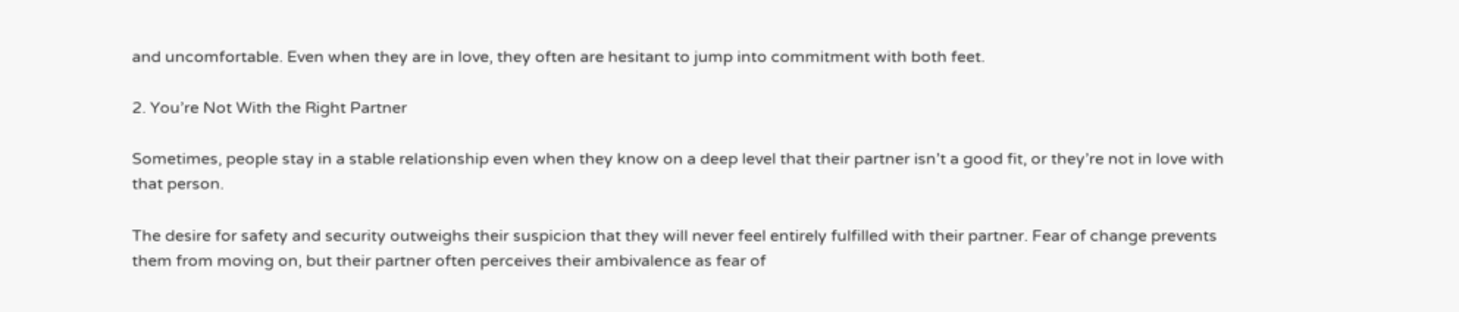and uncomfortable. Even when they are in love, they often are hesitant to jump into commitment with both feet.

2. You’re Not With the Right Partner

Sometimes, people stay in a stable relationship even when they know on a deep level that their partner isn’t a good fit, or they’re not in love with that person.

The desire for safety and security outweighs their suspicion that they will never feel entirely fulfilled with their partner. Fear of change prevents them from moving on, but their partner often perceives their ambivalence as fear of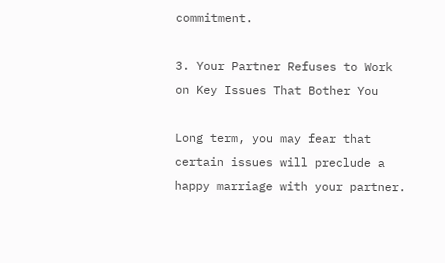commitment.

3. Your Partner Refuses to Work on Key Issues That Bother You

Long term, you may fear that certain issues will preclude a happy marriage with your partner.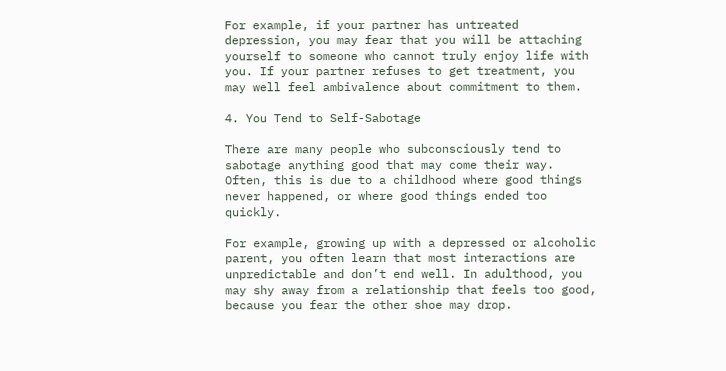For example, if your partner has untreated depression, you may fear that you will be attaching yourself to someone who cannot truly enjoy life with you. If your partner refuses to get treatment, you may well feel ambivalence about commitment to them.

4. You Tend to Self-Sabotage

There are many people who subconsciously tend to sabotage anything good that may come their way. Often, this is due to a childhood where good things never happened, or where good things ended too quickly.

For example, growing up with a depressed or alcoholic parent, you often learn that most interactions are unpredictable and don’t end well. In adulthood, you may shy away from a relationship that feels too good, because you fear the other shoe may drop.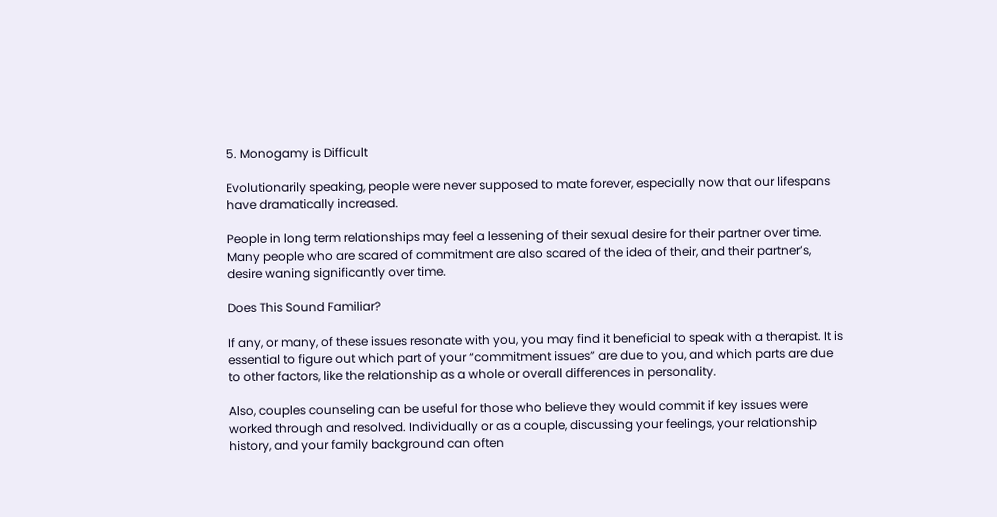5. Monogamy is Difficult

Evolutionarily speaking, people were never supposed to mate forever, especially now that our lifespans have dramatically increased.

People in long term relationships may feel a lessening of their sexual desire for their partner over time. Many people who are scared of commitment are also scared of the idea of their, and their partner’s, desire waning significantly over time.

Does This Sound Familiar?

If any, or many, of these issues resonate with you, you may find it beneficial to speak with a therapist. It is essential to figure out which part of your “commitment issues” are due to you, and which parts are due to other factors, like the relationship as a whole or overall differences in personality.

Also, couples counseling can be useful for those who believe they would commit if key issues were worked through and resolved. Individually or as a couple, discussing your feelings, your relationship history, and your family background can often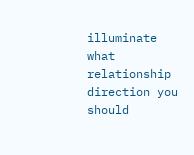illuminate what relationship direction you should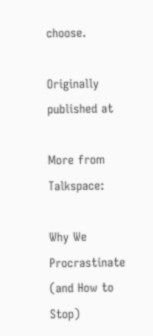choose.

Originally published at

More from Talkspace:

Why We Procrastinate (and How to Stop)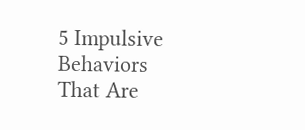5 Impulsive Behaviors That Are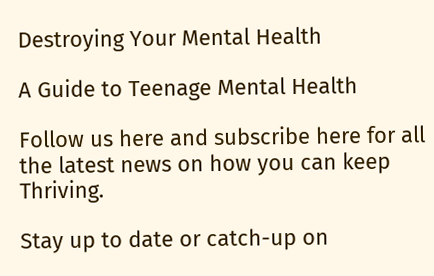Destroying Your Mental Health

A Guide to Teenage Mental Health

Follow us here and subscribe here for all the latest news on how you can keep Thriving.

Stay up to date or catch-up on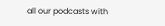all our podcasts with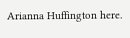Arianna Huffington here.